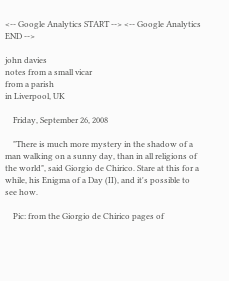<-- Google Analytics START --> <-- Google Analytics END -->

john davies
notes from a small vicar
from a parish
in Liverpool, UK

    Friday, September 26, 2008

    "There is much more mystery in the shadow of a man walking on a sunny day, than in all religions of the world", said Giorgio de Chirico. Stare at this for a while, his Enigma of a Day (II), and it's possible to see how.

    Pic: from the Giorgio de Chirico pages of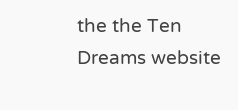the the Ten Dreams website